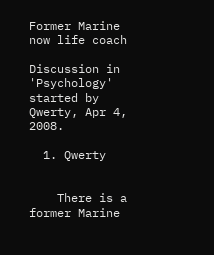Former Marine now life coach

Discussion in 'Psychology' started by Qwerty, Apr 4, 2008.

  1. Qwerty


    There is a former Marine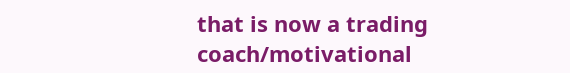that is now a trading coach/motivational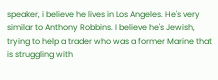speaker, i believe he lives in Los Angeles. He's very similar to Anthony Robbins. I believe he's Jewish, trying to help a trader who was a former Marine that is struggling with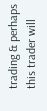trading & perhaps this trader will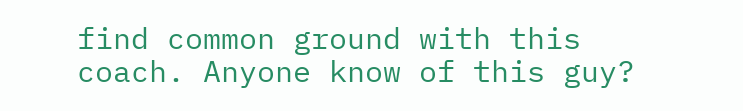find common ground with this coach. Anyone know of this guy?